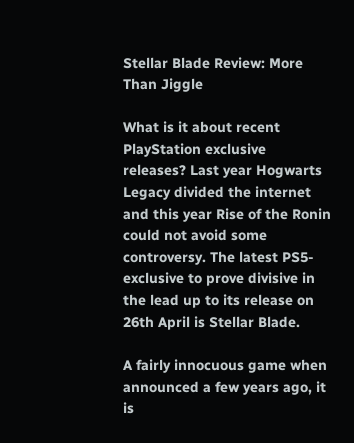Stellar Blade Review: More Than Jiggle

What is it about recent PlayStation exclusive releases? Last year Hogwarts Legacy divided the internet and this year Rise of the Ronin could not avoid some controversy. The latest PS5-exclusive to prove divisive in the lead up to its release on 26th April is Stellar Blade.

A fairly innocuous game when announced a few years ago, it is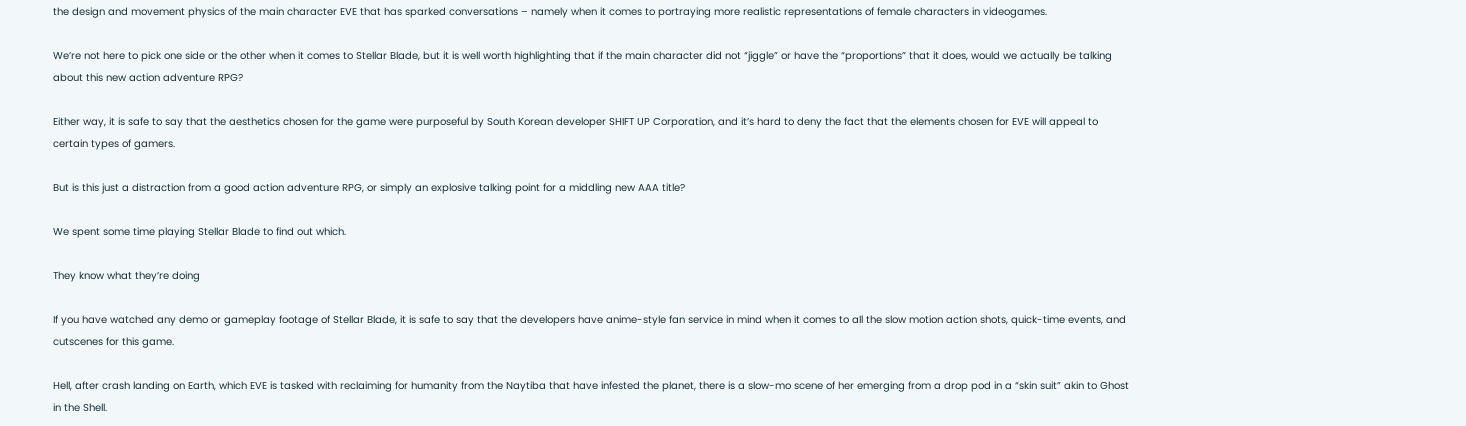the design and movement physics of the main character EVE that has sparked conversations – namely when it comes to portraying more realistic representations of female characters in videogames.

We’re not here to pick one side or the other when it comes to Stellar Blade, but it is well worth highlighting that if the main character did not “jiggle” or have the “proportions” that it does, would we actually be talking about this new action adventure RPG?

Either way, it is safe to say that the aesthetics chosen for the game were purposeful by South Korean developer SHIFT UP Corporation, and it’s hard to deny the fact that the elements chosen for EVE will appeal to certain types of gamers.

But is this just a distraction from a good action adventure RPG, or simply an explosive talking point for a middling new AAA title?

We spent some time playing Stellar Blade to find out which.

They know what they’re doing

If you have watched any demo or gameplay footage of Stellar Blade, it is safe to say that the developers have anime-style fan service in mind when it comes to all the slow motion action shots, quick-time events, and cutscenes for this game.

Hell, after crash landing on Earth, which EVE is tasked with reclaiming for humanity from the Naytiba that have infested the planet, there is a slow-mo scene of her emerging from a drop pod in a “skin suit” akin to Ghost in the Shell.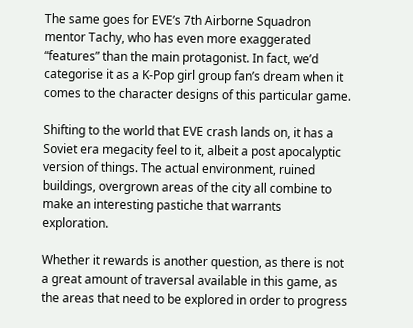The same goes for EVE’s 7th Airborne Squadron mentor Tachy, who has even more exaggerated “features” than the main protagonist. In fact, we’d categorise it as a K-Pop girl group fan’s dream when it comes to the character designs of this particular game.

Shifting to the world that EVE crash lands on, it has a Soviet era megacity feel to it, albeit a post apocalyptic version of things. The actual environment, ruined buildings, overgrown areas of the city all combine to make an interesting pastiche that warrants exploration.

Whether it rewards is another question, as there is not a great amount of traversal available in this game, as the areas that need to be explored in order to progress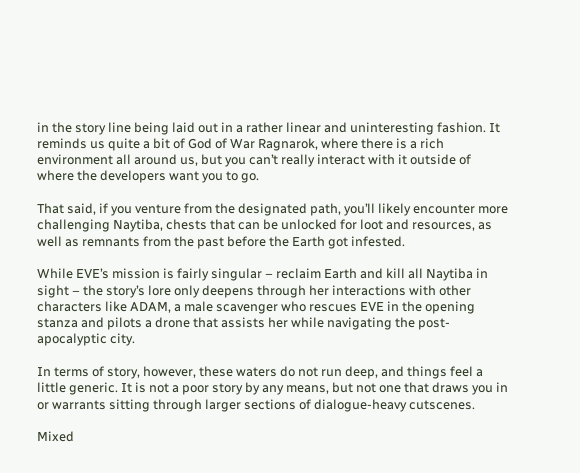in the story line being laid out in a rather linear and uninteresting fashion. It reminds us quite a bit of God of War Ragnarok, where there is a rich environment all around us, but you can’t really interact with it outside of where the developers want you to go.

That said, if you venture from the designated path, you’ll likely encounter more challenging Naytiba, chests that can be unlocked for loot and resources, as well as remnants from the past before the Earth got infested.

While EVE’s mission is fairly singular – reclaim Earth and kill all Naytiba in sight – the story’s lore only deepens through her interactions with other characters like ADAM, a male scavenger who rescues EVE in the opening stanza and pilots a drone that assists her while navigating the post-apocalyptic city.

In terms of story, however, these waters do not run deep, and things feel a little generic. It is not a poor story by any means, but not one that draws you in or warrants sitting through larger sections of dialogue-heavy cutscenes.

Mixed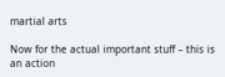martial arts

Now for the actual important stuff – this is an action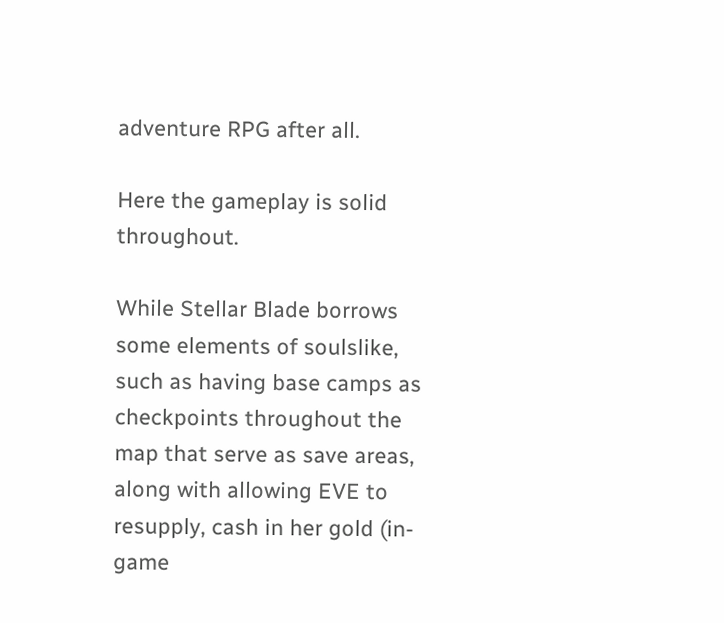adventure RPG after all.

Here the gameplay is solid throughout.

While Stellar Blade borrows some elements of soulslike, such as having base camps as checkpoints throughout the map that serve as save areas, along with allowing EVE to resupply, cash in her gold (in-game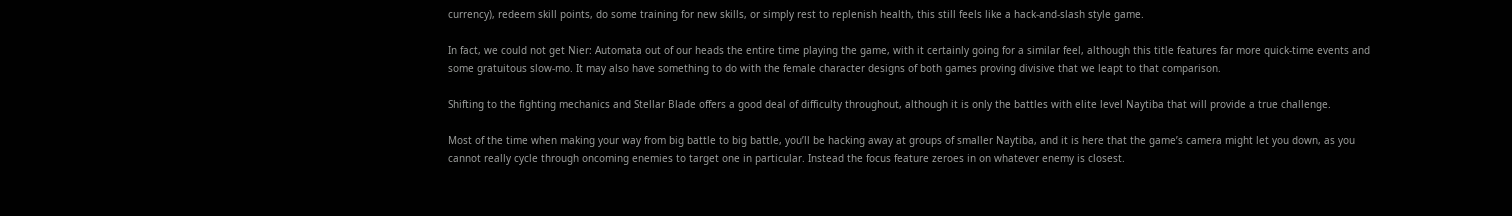currency), redeem skill points, do some training for new skills, or simply rest to replenish health, this still feels like a hack-and-slash style game.

In fact, we could not get Nier: Automata out of our heads the entire time playing the game, with it certainly going for a similar feel, although this title features far more quick-time events and some gratuitous slow-mo. It may also have something to do with the female character designs of both games proving divisive that we leapt to that comparison.

Shifting to the fighting mechanics and Stellar Blade offers a good deal of difficulty throughout, although it is only the battles with elite level Naytiba that will provide a true challenge.

Most of the time when making your way from big battle to big battle, you’ll be hacking away at groups of smaller Naytiba, and it is here that the game’s camera might let you down, as you cannot really cycle through oncoming enemies to target one in particular. Instead the focus feature zeroes in on whatever enemy is closest.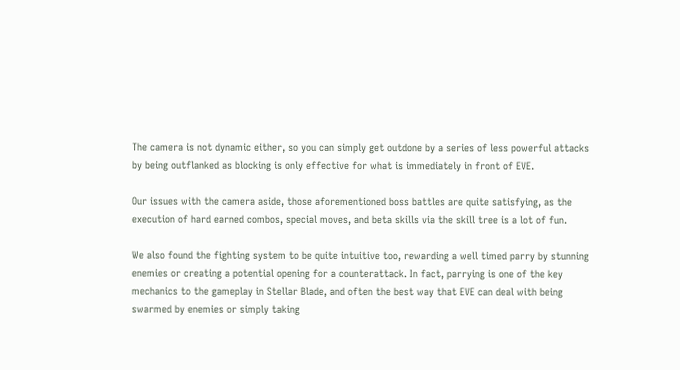The camera is not dynamic either, so you can simply get outdone by a series of less powerful attacks by being outflanked as blocking is only effective for what is immediately in front of EVE.

Our issues with the camera aside, those aforementioned boss battles are quite satisfying, as the execution of hard earned combos, special moves, and beta skills via the skill tree is a lot of fun.

We also found the fighting system to be quite intuitive too, rewarding a well timed parry by stunning enemies or creating a potential opening for a counterattack. In fact, parrying is one of the key mechanics to the gameplay in Stellar Blade, and often the best way that EVE can deal with being swarmed by enemies or simply taking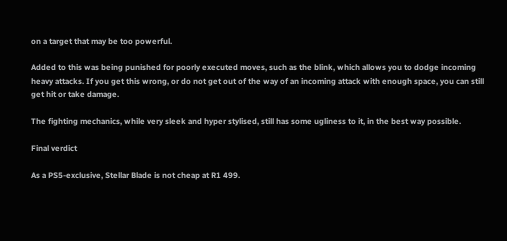on a target that may be too powerful.

Added to this was being punished for poorly executed moves, such as the blink, which allows you to dodge incoming heavy attacks. If you get this wrong, or do not get out of the way of an incoming attack with enough space, you can still get hit or take damage.

The fighting mechanics, while very sleek and hyper stylised, still has some ugliness to it, in the best way possible.

Final verdict

As a PS5-exclusive, Stellar Blade is not cheap at R1 499.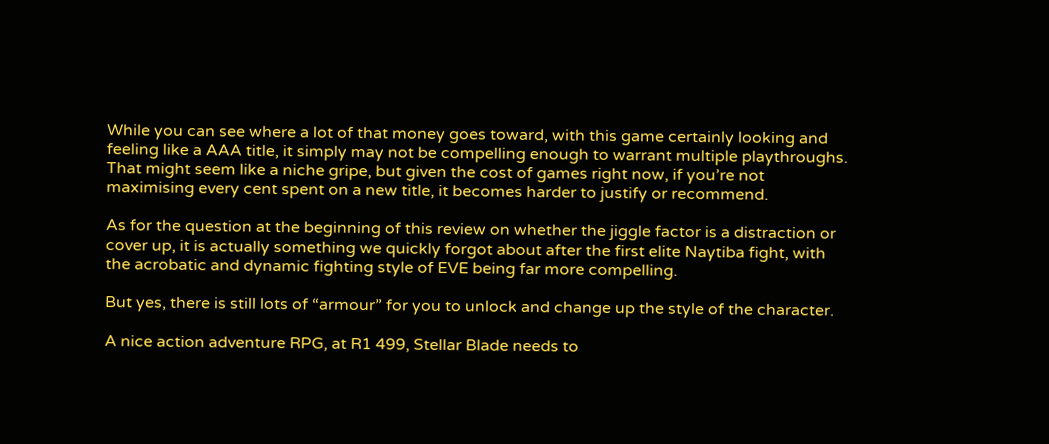While you can see where a lot of that money goes toward, with this game certainly looking and feeling like a AAA title, it simply may not be compelling enough to warrant multiple playthroughs. That might seem like a niche gripe, but given the cost of games right now, if you’re not maximising every cent spent on a new title, it becomes harder to justify or recommend.

As for the question at the beginning of this review on whether the jiggle factor is a distraction or cover up, it is actually something we quickly forgot about after the first elite Naytiba fight, with the acrobatic and dynamic fighting style of EVE being far more compelling.

But yes, there is still lots of “armour” for you to unlock and change up the style of the character.

A nice action adventure RPG, at R1 499, Stellar Blade needs to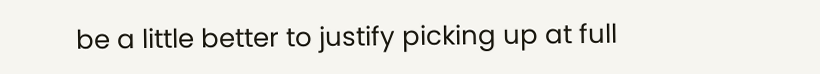be a little better to justify picking up at full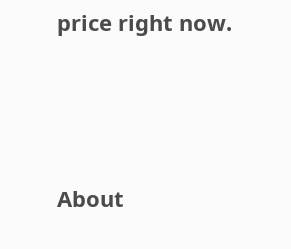price right now.




About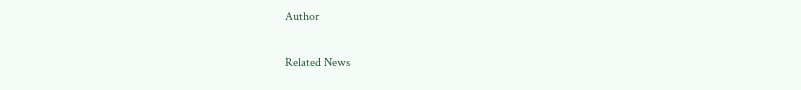Author


Related News